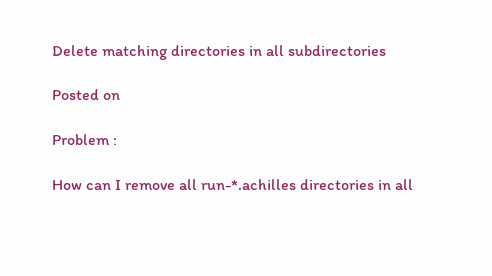Delete matching directories in all subdirectories

Posted on

Problem :

How can I remove all run-*.achilles directories in all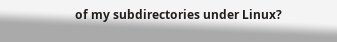of my subdirectories under Linux?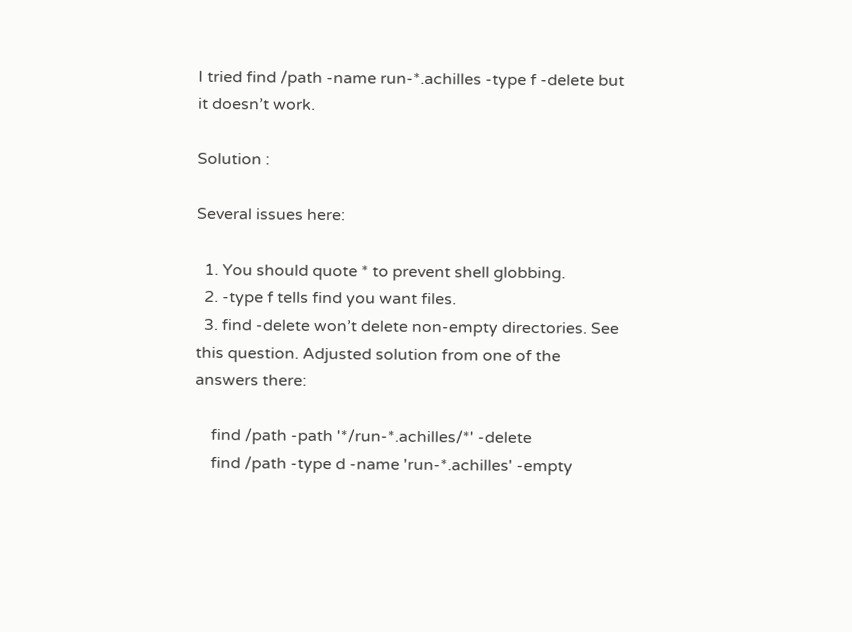I tried find /path -name run-*.achilles -type f -delete but it doesn’t work.

Solution :

Several issues here:

  1. You should quote * to prevent shell globbing.
  2. -type f tells find you want files.
  3. find -delete won’t delete non-empty directories. See this question. Adjusted solution from one of the answers there:

    find /path -path '*/run-*.achilles/*' -delete
    find /path -type d -name 'run-*.achilles' -empty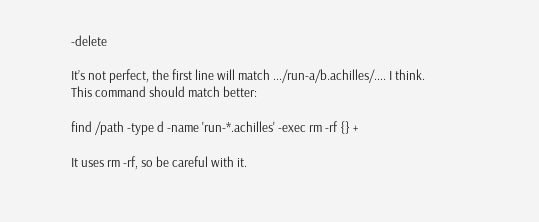-delete

It’s not perfect, the first line will match .../run-a/b.achilles/.... I think. This command should match better:

find /path -type d -name 'run-*.achilles' -exec rm -rf {} +

It uses rm -rf, so be careful with it.